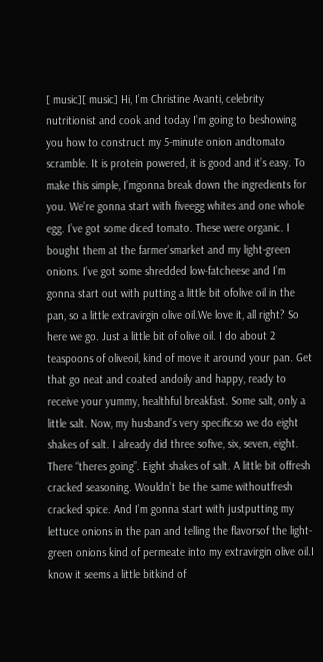[ music][ music] Hi, I’m Christine Avanti, celebrity nutritionist and cook and today I’m going to beshowing you how to construct my 5-minute onion andtomato scramble. It is protein powered, it is good and it’s easy. To make this simple, I’mgonna break down the ingredients for you. We’re gonna start with fiveegg whites and one whole egg. I’ve got some diced tomato. These were organic. I bought them at the farmer’smarket and my light-green onions. I’ve got some shredded low-fatcheese and I’m gonna start out with putting a little bit ofolive oil in the pan, so a little extravirgin olive oil.We love it, all right? So here we go. Just a little bit of olive oil. I do about 2 teaspoons of oliveoil, kind of move it around your pan. Get that go neat and coated andoily and happy, ready to receive your yummy, healthful breakfast. Some salt, only a little salt. Now, my husband’s very specificso we do eight shakes of salt. I already did three sofive, six, seven, eight. There “theres going”. Eight shakes of salt. A little bit offresh cracked seasoning. Wouldn’t be the same withoutfresh cracked spice. And I’m gonna start with justputting my lettuce onions in the pan and telling the flavorsof the light-green onions kind of permeate into my extravirgin olive oil.I know it seems a little bitkind of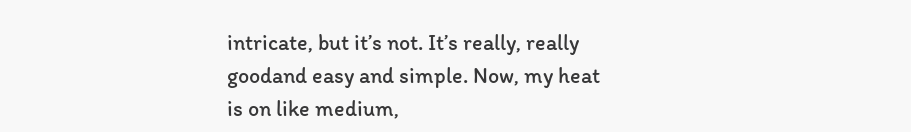intricate, but it’s not. It’s really, really goodand easy and simple. Now, my heat is on like medium,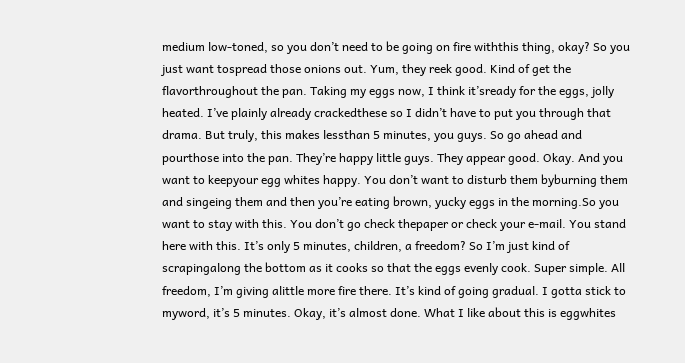medium low-toned, so you don’t need to be going on fire withthis thing, okay? So you just want tospread those onions out. Yum, they reek good. Kind of get the flavorthroughout the pan. Taking my eggs now, I think it’sready for the eggs, jolly heated. I’ve plainly already crackedthese so I didn’t have to put you through that drama. But truly, this makes lessthan 5 minutes, you guys. So go ahead and pourthose into the pan. They’re happy little guys. They appear good. Okay. And you want to keepyour egg whites happy. You don’t want to disturb them byburning them and singeing them and then you’re eating brown, yucky eggs in the morning.So you want to stay with this. You don’t go check thepaper or check your e-mail. You stand here with this. It’s only 5 minutes, children, a freedom? So I’m just kind of scrapingalong the bottom as it cooks so that the eggs evenly cook. Super simple. All freedom, I’m giving alittle more fire there. It’s kind of going gradual. I gotta stick to myword, it’s 5 minutes. Okay, it’s almost done. What I like about this is eggwhites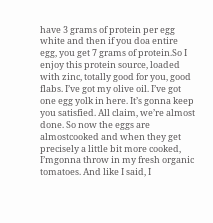have 3 grams of protein per egg white and then if you doa entire egg, you get 7 grams of protein.So I enjoy this protein source, loaded with zinc, totally good for you, good flabs. I’ve got my olive oil. I’ve got one egg yolk in here. It’s gonna keep you satisfied. All claim, we’re almost done. So now the eggs are almostcooked and when they get precisely a little bit more cooked, I’mgonna throw in my fresh organic tomatoes. And like I said, I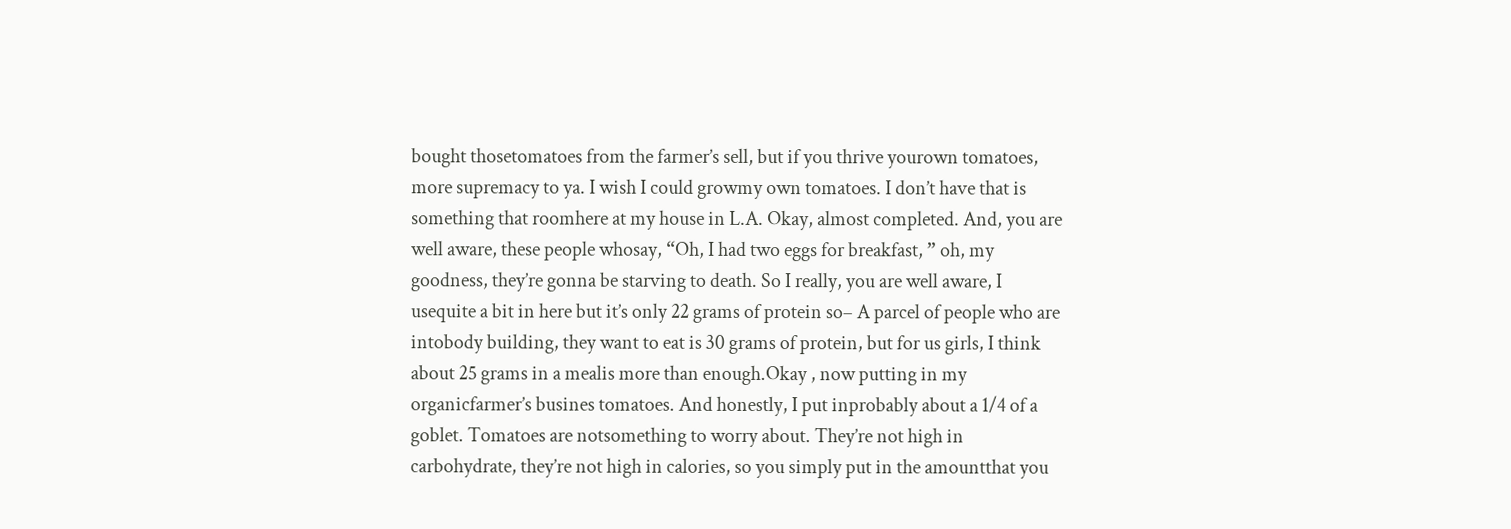bought thosetomatoes from the farmer’s sell, but if you thrive yourown tomatoes, more supremacy to ya. I wish I could growmy own tomatoes. I don’t have that is something that roomhere at my house in L.A. Okay, almost completed. And, you are well aware, these people whosay, “Oh, I had two eggs for breakfast, ” oh, my goodness, they’re gonna be starving to death. So I really, you are well aware, I usequite a bit in here but it’s only 22 grams of protein so– A parcel of people who are intobody building, they want to eat is 30 grams of protein, but for us girls, I think about 25 grams in a mealis more than enough.Okay , now putting in my organicfarmer’s busines tomatoes. And honestly, I put inprobably about a 1/4 of a goblet. Tomatoes are notsomething to worry about. They’re not high in carbohydrate, they’re not high in calories, so you simply put in the amountthat you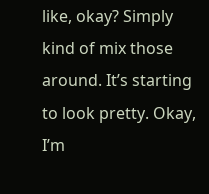like, okay? Simply kind of mix those around. It’s starting to look pretty. Okay, I’m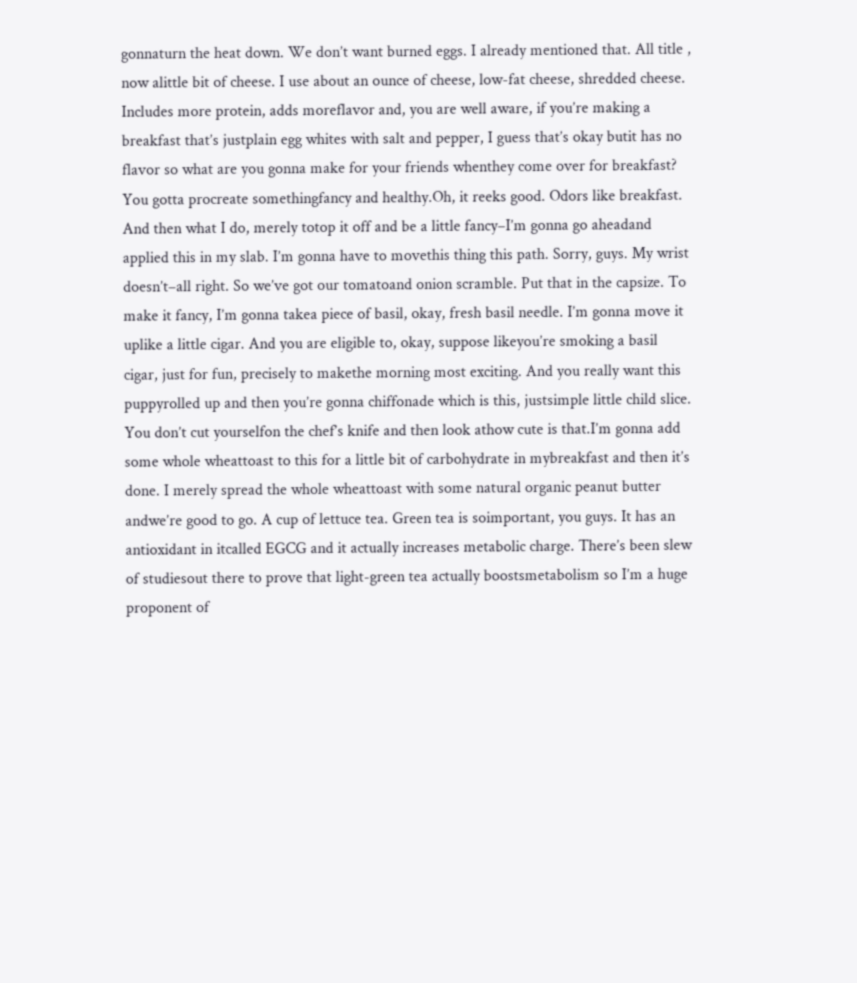gonnaturn the heat down. We don’t want burned eggs. I already mentioned that. All title , now alittle bit of cheese. I use about an ounce of cheese, low-fat cheese, shredded cheese. Includes more protein, adds moreflavor and, you are well aware, if you’re making a breakfast that’s justplain egg whites with salt and pepper, I guess that’s okay butit has no flavor so what are you gonna make for your friends whenthey come over for breakfast? You gotta procreate somethingfancy and healthy.Oh, it reeks good. Odors like breakfast. And then what I do, merely totop it off and be a little fancy–I’m gonna go aheadand applied this in my slab. I’m gonna have to movethis thing this path. Sorry, guys. My wrist doesn’t–all right. So we’ve got our tomatoand onion scramble. Put that in the capsize. To make it fancy, I’m gonna takea piece of basil, okay, fresh basil needle. I’m gonna move it uplike a little cigar. And you are eligible to, okay, suppose likeyou’re smoking a basil cigar, just for fun, precisely to makethe morning most exciting. And you really want this puppyrolled up and then you’re gonna chiffonade which is this, justsimple little child slice. You don’t cut yourselfon the chef’s knife and then look athow cute is that.I’m gonna add some whole wheattoast to this for a little bit of carbohydrate in mybreakfast and then it’s done. I merely spread the whole wheattoast with some natural organic peanut butter andwe’re good to go. A cup of lettuce tea. Green tea is soimportant, you guys. It has an antioxidant in itcalled EGCG and it actually increases metabolic charge. There’s been slew of studiesout there to prove that light-green tea actually boostsmetabolism so I’m a huge proponent of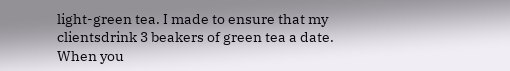light-green tea. I made to ensure that my clientsdrink 3 beakers of green tea a date. When you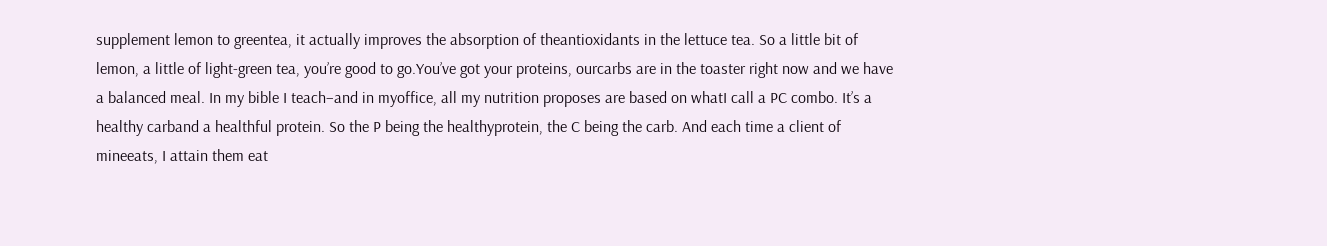supplement lemon to greentea, it actually improves the absorption of theantioxidants in the lettuce tea. So a little bit of lemon, a little of light-green tea, you’re good to go.You’ve got your proteins, ourcarbs are in the toaster right now and we have a balanced meal. In my bible I teach–and in myoffice, all my nutrition proposes are based on whatI call a PC combo. It’s a healthy carband a healthful protein. So the P being the healthyprotein, the C being the carb. And each time a client of mineeats, I attain them eat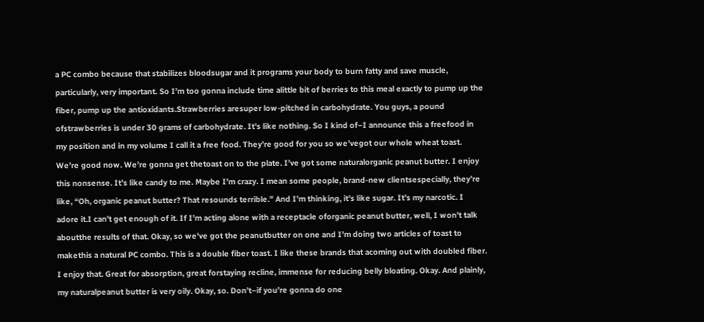a PC combo because that stabilizes bloodsugar and it programs your body to burn fatty and save muscle, particularly, very important. So I’m too gonna include time alittle bit of berries to this meal exactly to pump up the fiber, pump up the antioxidants.Strawberries aresuper low-pitched in carbohydrate. You guys, a pound ofstrawberries is under 30 grams of carbohydrate. It’s like nothing. So I kind of–I announce this a freefood in my position and in my volume I call it a free food. They’re good for you so we’vegot our whole wheat toast. We’re good now. We’re gonna get thetoast on to the plate. I’ve got some naturalorganic peanut butter. I enjoy this nonsense. It’s like candy to me. Maybe I’m crazy. I mean some people, brand-new clientsespecially, they’re like, “Oh, organic peanut butter? That resounds terrible.” And I’m thinking, it’s like sugar. It’s my narcotic. I adore it.I can’t get enough of it. If I’m acting alone with a receptacle oforganic peanut butter, well, I won’t talk aboutthe results of that. Okay, so we’ve got the peanutbutter on one and I’m doing two articles of toast to makethis a natural PC combo. This is a double fiber toast. I like these brands that acoming out with doubled fiber. I enjoy that. Great for absorption, great forstaying recline, immense for reducing belly bloating. Okay. And plainly, my naturalpeanut butter is very oily. Okay, so. Don’t–if you’re gonna do one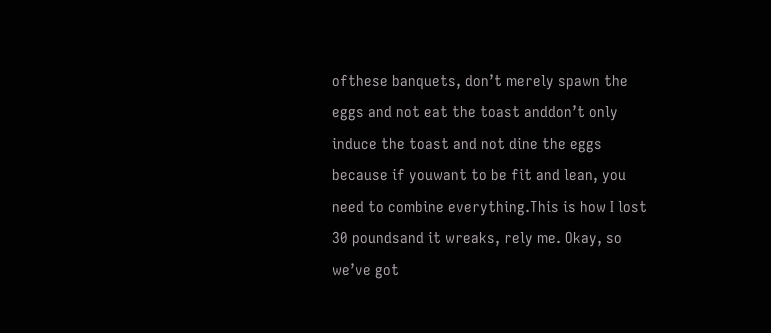ofthese banquets, don’t merely spawn the eggs and not eat the toast anddon’t only induce the toast and not dine the eggs because if youwant to be fit and lean, you need to combine everything.This is how I lost 30 poundsand it wreaks, rely me. Okay, so we’ve got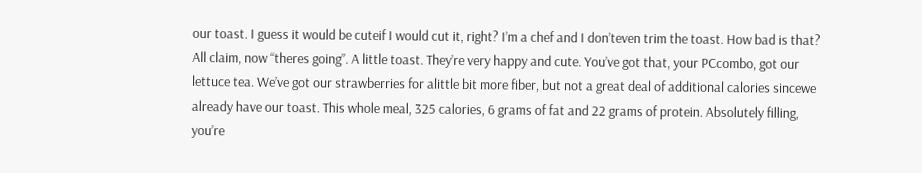our toast. I guess it would be cuteif I would cut it, right? I’m a chef and I don’teven trim the toast. How bad is that? All claim, now “theres going”. A little toast. They’re very happy and cute. You’ve got that, your PCcombo, got our lettuce tea. We’ve got our strawberries for alittle bit more fiber, but not a great deal of additional calories sincewe already have our toast. This whole meal, 325 calories, 6 grams of fat and 22 grams of protein. Absolutely filling, you’re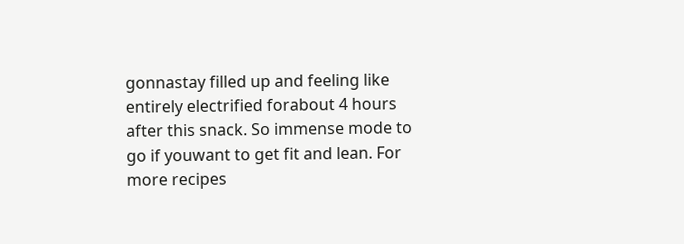gonnastay filled up and feeling like entirely electrified forabout 4 hours after this snack. So immense mode to go if youwant to get fit and lean. For more recipes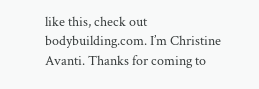like this, check out bodybuilding.com. I’m Christine Avanti. Thanks for coming to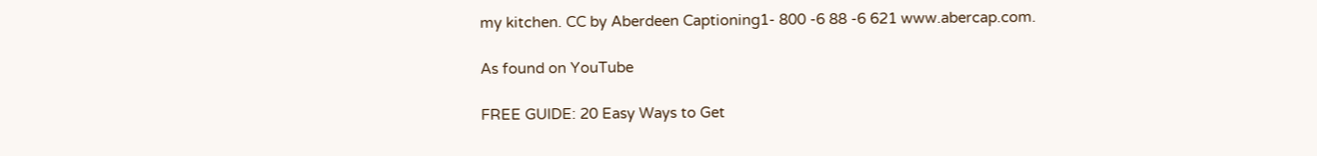my kitchen. CC by Aberdeen Captioning1- 800 -6 88 -6 621 www.abercap.com.

As found on YouTube

FREE GUIDE: 20 Easy Ways to Get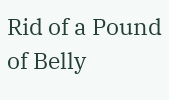Rid of a Pound of Belly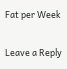Fat per Week

Leave a Reply